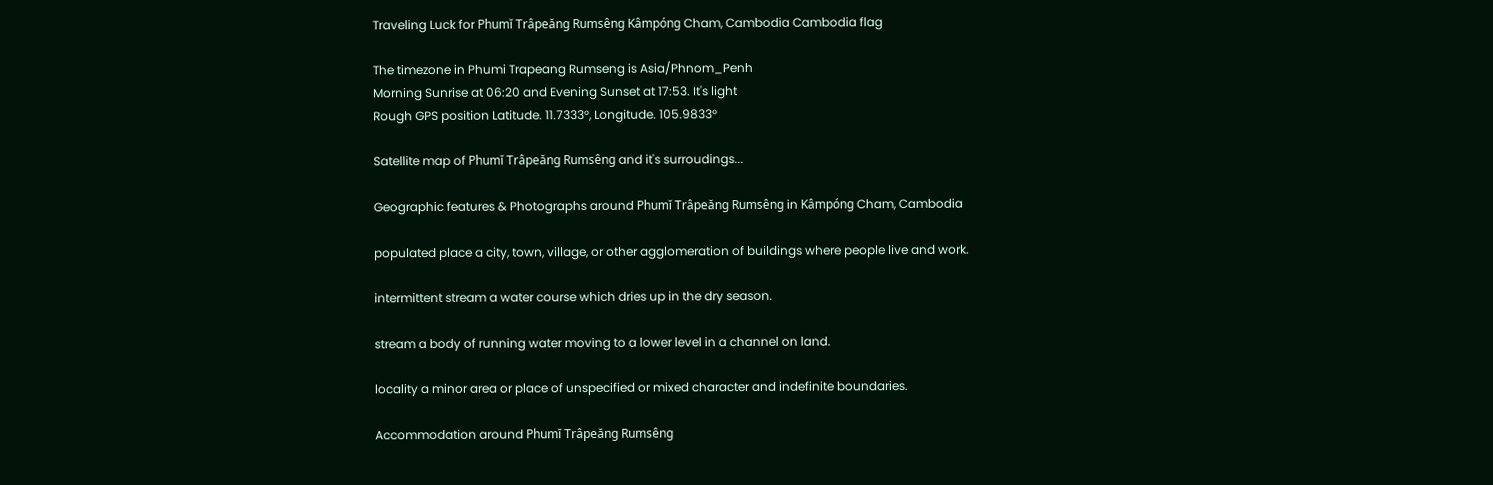Traveling Luck for Phumĭ Trâpeăng Rumsêng Kâmpóng Cham, Cambodia Cambodia flag

The timezone in Phumi Trapeang Rumseng is Asia/Phnom_Penh
Morning Sunrise at 06:20 and Evening Sunset at 17:53. It's light
Rough GPS position Latitude. 11.7333°, Longitude. 105.9833°

Satellite map of Phumĭ Trâpeăng Rumsêng and it's surroudings...

Geographic features & Photographs around Phumĭ Trâpeăng Rumsêng in Kâmpóng Cham, Cambodia

populated place a city, town, village, or other agglomeration of buildings where people live and work.

intermittent stream a water course which dries up in the dry season.

stream a body of running water moving to a lower level in a channel on land.

locality a minor area or place of unspecified or mixed character and indefinite boundaries.

Accommodation around Phumĭ Trâpeăng Rumsêng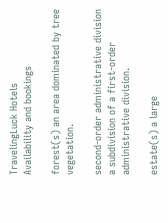TravelingLuck Hotels
Availability and bookings

forest(s) an area dominated by tree vegetation.

second-order administrative division a subdivision of a first-order administrative division.

estate(s) a large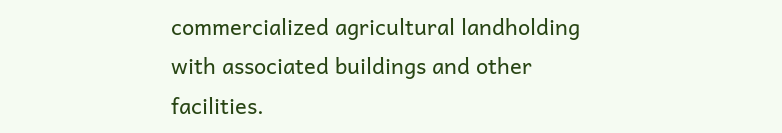commercialized agricultural landholding with associated buildings and other facilities.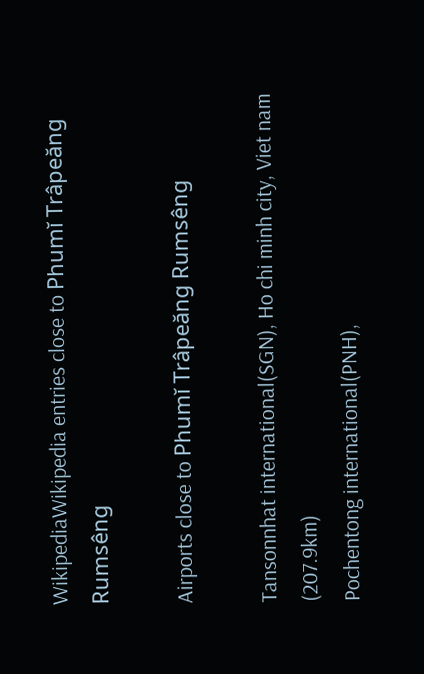WikipediaWikipedia entries close to Phumĭ Trâpeăng Rumsêng

Airports close to Phumĭ Trâpeăng Rumsêng

Tansonnhat international(SGN), Ho chi minh city, Viet nam (207.9km)
Pochentong international(PNH),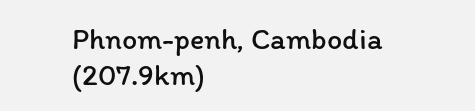Phnom-penh, Cambodia (207.9km)